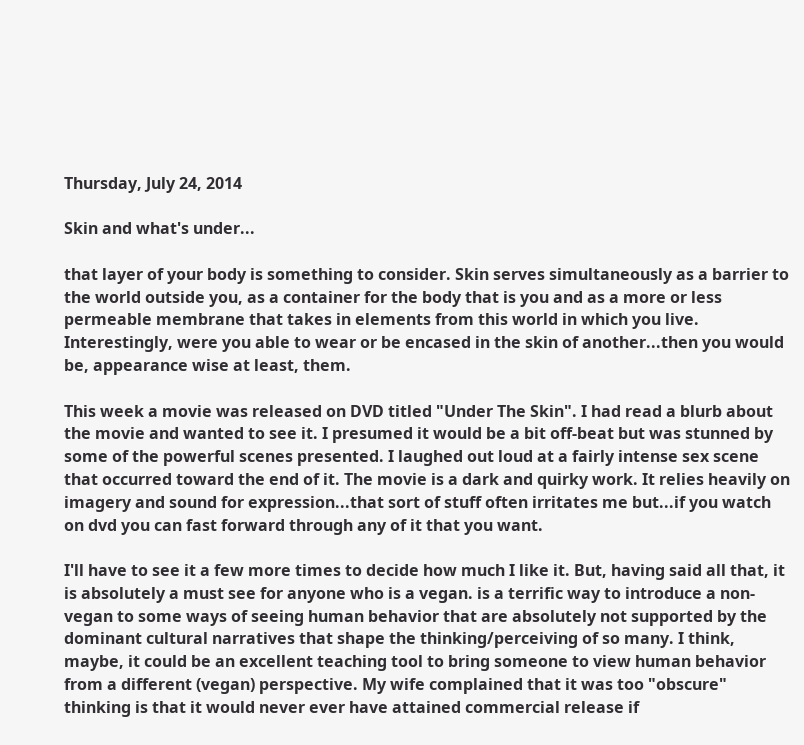Thursday, July 24, 2014

Skin and what's under...

that layer of your body is something to consider. Skin serves simultaneously as a barrier to the world outside you, as a container for the body that is you and as a more or less permeable membrane that takes in elements from this world in which you live. Interestingly, were you able to wear or be encased in the skin of another...then you would be, appearance wise at least, them.

This week a movie was released on DVD titled "Under The Skin". I had read a blurb about the movie and wanted to see it. I presumed it would be a bit off-beat but was stunned by some of the powerful scenes presented. I laughed out loud at a fairly intense sex scene that occurred toward the end of it. The movie is a dark and quirky work. It relies heavily on imagery and sound for expression...that sort of stuff often irritates me but...if you watch on dvd you can fast forward through any of it that you want.

I'll have to see it a few more times to decide how much I like it. But, having said all that, it is absolutely a must see for anyone who is a vegan. is a terrific way to introduce a non-vegan to some ways of seeing human behavior that are absolutely not supported by the dominant cultural narratives that shape the thinking/perceiving of so many. I think, maybe, it could be an excellent teaching tool to bring someone to view human behavior from a different (vegan) perspective. My wife complained that it was too "obscure" thinking is that it would never ever have attained commercial release if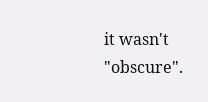it wasn't "obscure".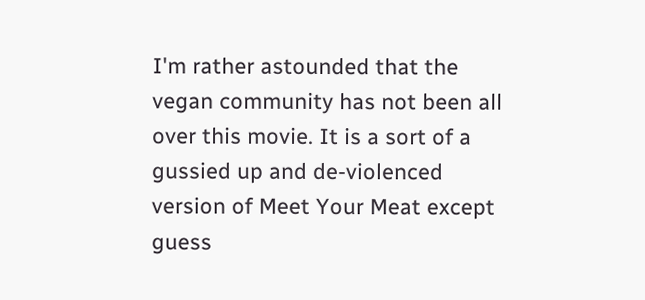I'm rather astounded that the vegan community has not been all over this movie. It is a sort of a gussied up and de-violenced version of Meet Your Meat except guess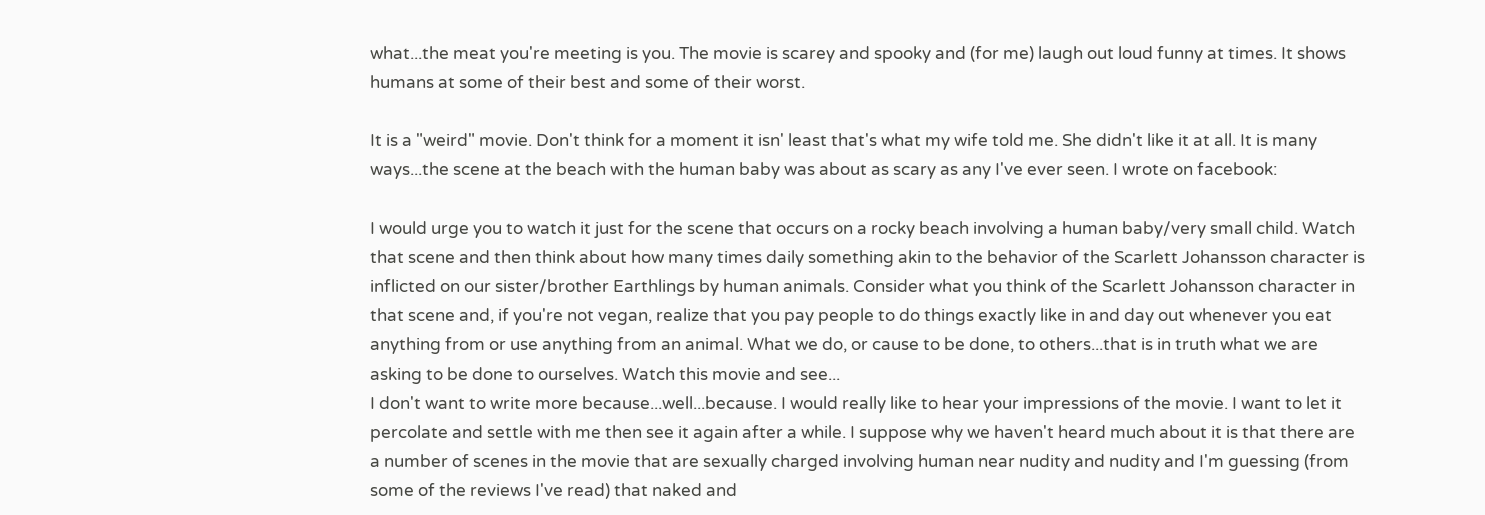what...the meat you're meeting is you. The movie is scarey and spooky and (for me) laugh out loud funny at times. It shows humans at some of their best and some of their worst.

It is a "weird" movie. Don't think for a moment it isn' least that's what my wife told me. She didn't like it at all. It is many ways...the scene at the beach with the human baby was about as scary as any I've ever seen. I wrote on facebook:

I would urge you to watch it just for the scene that occurs on a rocky beach involving a human baby/very small child. Watch that scene and then think about how many times daily something akin to the behavior of the Scarlett Johansson character is inflicted on our sister/brother Earthlings by human animals. Consider what you think of the Scarlett Johansson character in that scene and, if you're not vegan, realize that you pay people to do things exactly like in and day out whenever you eat anything from or use anything from an animal. What we do, or cause to be done, to others...that is in truth what we are asking to be done to ourselves. Watch this movie and see...
I don't want to write more because...well...because. I would really like to hear your impressions of the movie. I want to let it percolate and settle with me then see it again after a while. I suppose why we haven't heard much about it is that there are a number of scenes in the movie that are sexually charged involving human near nudity and nudity and I'm guessing (from some of the reviews I've read) that naked and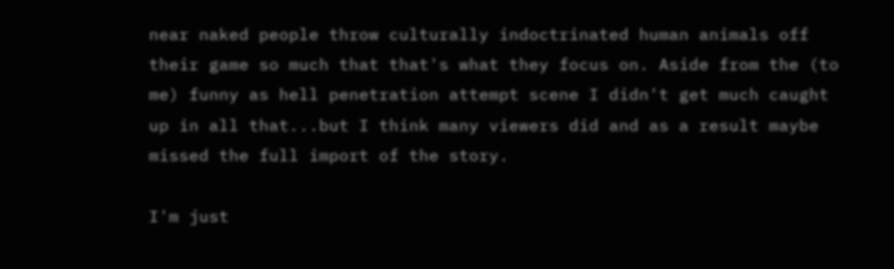near naked people throw culturally indoctrinated human animals off their game so much that that's what they focus on. Aside from the (to me) funny as hell penetration attempt scene I didn't get much caught up in all that...but I think many viewers did and as a result maybe missed the full import of the story.

I'm just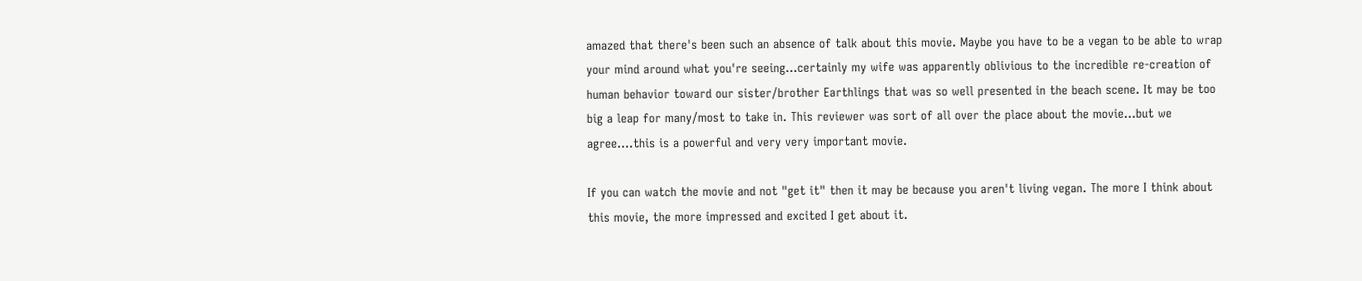amazed that there's been such an absence of talk about this movie. Maybe you have to be a vegan to be able to wrap your mind around what you're seeing...certainly my wife was apparently oblivious to the incredible re-creation of human behavior toward our sister/brother Earthlings that was so well presented in the beach scene. It may be too big a leap for many/most to take in. This reviewer was sort of all over the place about the movie...but we agree....this is a powerful and very very important movie.

If you can watch the movie and not "get it" then it may be because you aren't living vegan. The more I think about this movie, the more impressed and excited I get about it.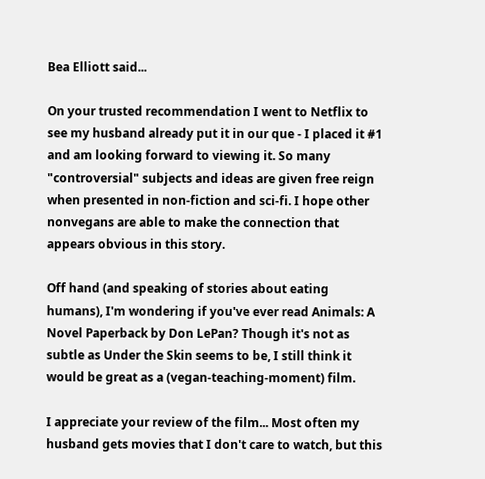Bea Elliott said...

On your trusted recommendation I went to Netflix to see my husband already put it in our que - I placed it #1 and am looking forward to viewing it. So many "controversial" subjects and ideas are given free reign when presented in non-fiction and sci-fi. I hope other nonvegans are able to make the connection that appears obvious in this story.

Off hand (and speaking of stories about eating humans), I'm wondering if you've ever read Animals: A Novel Paperback by Don LePan? Though it's not as subtle as Under the Skin seems to be, I still think it would be great as a (vegan-teaching-moment) film.

I appreciate your review of the film... Most often my husband gets movies that I don't care to watch, but this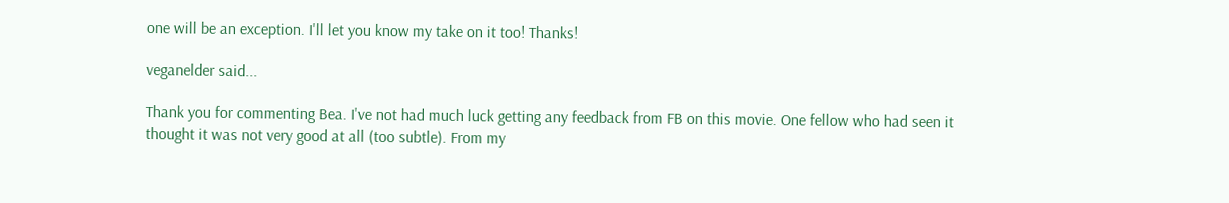one will be an exception. I'll let you know my take on it too! Thanks!

veganelder said...

Thank you for commenting Bea. I've not had much luck getting any feedback from FB on this movie. One fellow who had seen it thought it was not very good at all (too subtle). From my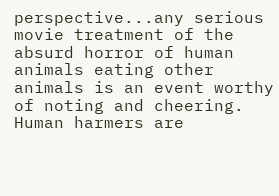perspective...any serious movie treatment of the absurd horror of human animals eating other animals is an event worthy of noting and cheering. Human harmers are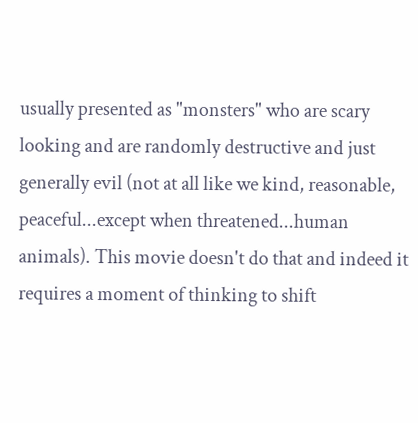usually presented as "monsters" who are scary looking and are randomly destructive and just generally evil (not at all like we kind, reasonable, peaceful...except when threatened...human animals). This movie doesn't do that and indeed it requires a moment of thinking to shift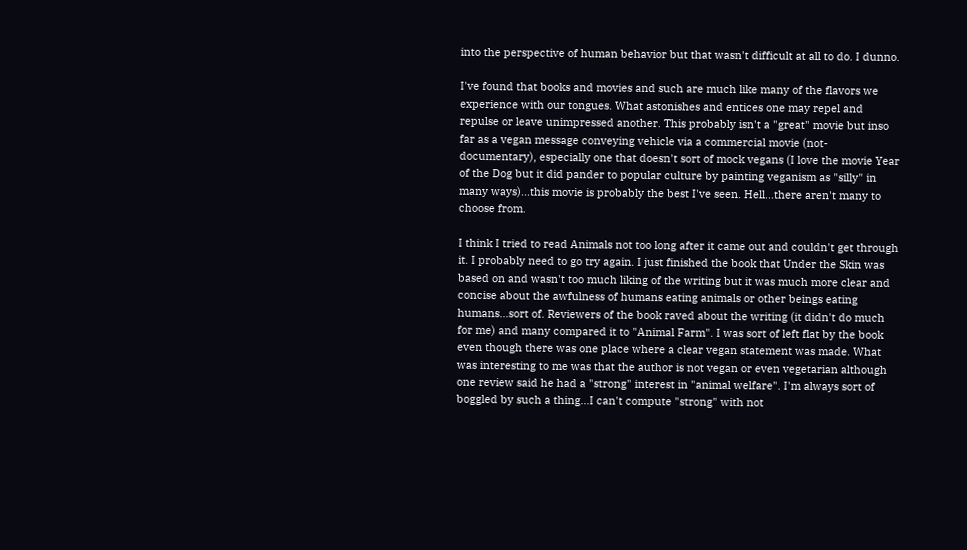into the perspective of human behavior but that wasn't difficult at all to do. I dunno.

I've found that books and movies and such are much like many of the flavors we experience with our tongues. What astonishes and entices one may repel and repulse or leave unimpressed another. This probably isn't a "great" movie but inso far as a vegan message conveying vehicle via a commercial movie (not-documentary), especially one that doesn't sort of mock vegans (I love the movie Year of the Dog but it did pander to popular culture by painting veganism as "silly" in many ways)...this movie is probably the best I've seen. Hell...there aren't many to choose from.

I think I tried to read Animals not too long after it came out and couldn't get through it. I probably need to go try again. I just finished the book that Under the Skin was based on and wasn't too much liking of the writing but it was much more clear and concise about the awfulness of humans eating animals or other beings eating humans...sort of. Reviewers of the book raved about the writing (it didn't do much for me) and many compared it to "Animal Farm". I was sort of left flat by the book even though there was one place where a clear vegan statement was made. What was interesting to me was that the author is not vegan or even vegetarian although one review said he had a "strong" interest in "animal welfare". I'm always sort of boggled by such a thing...I can't compute "strong" with not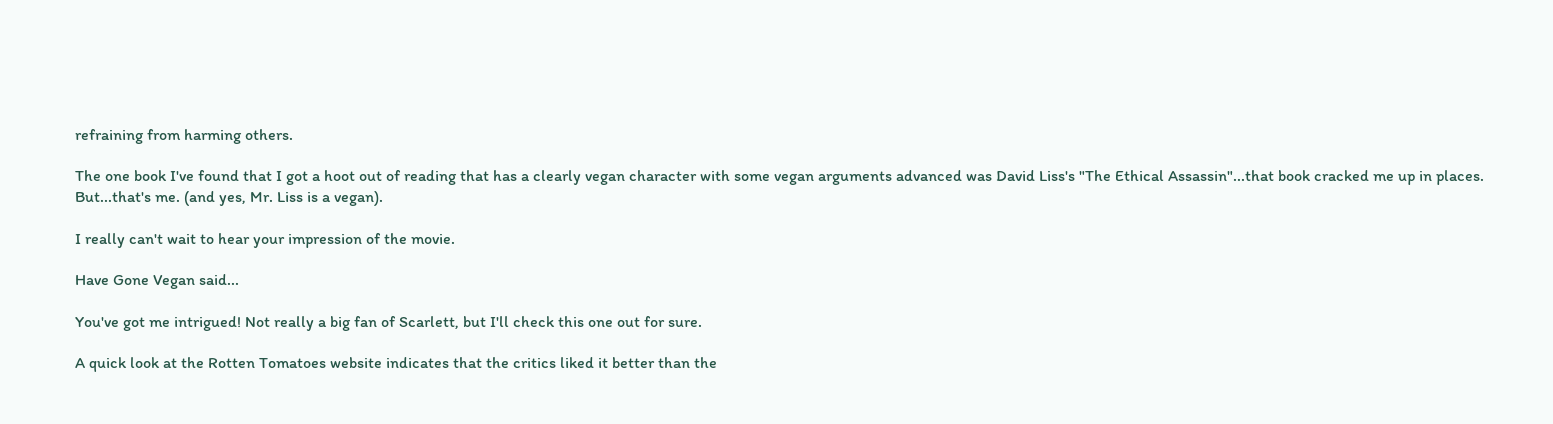refraining from harming others.

The one book I've found that I got a hoot out of reading that has a clearly vegan character with some vegan arguments advanced was David Liss's "The Ethical Assassin"...that book cracked me up in places. But...that's me. (and yes, Mr. Liss is a vegan).

I really can't wait to hear your impression of the movie.

Have Gone Vegan said...

You've got me intrigued! Not really a big fan of Scarlett, but I'll check this one out for sure.

A quick look at the Rotten Tomatoes website indicates that the critics liked it better than the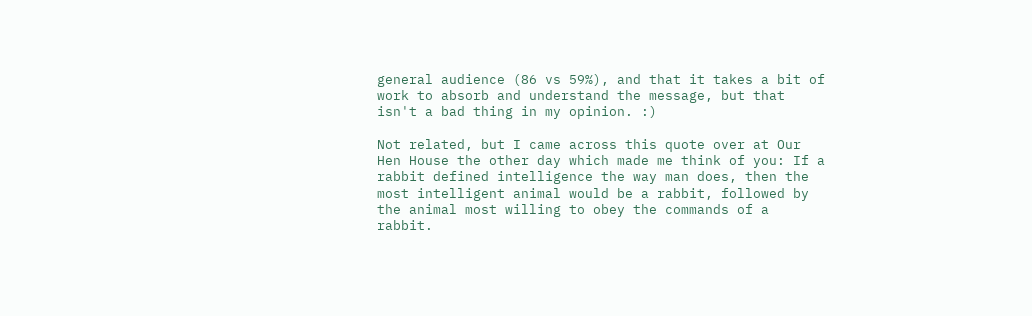general audience (86 vs 59%), and that it takes a bit of work to absorb and understand the message, but that isn't a bad thing in my opinion. :)

Not related, but I came across this quote over at Our Hen House the other day which made me think of you: If a rabbit defined intelligence the way man does, then the most intelligent animal would be a rabbit, followed by the animal most willing to obey the commands of a rabbit.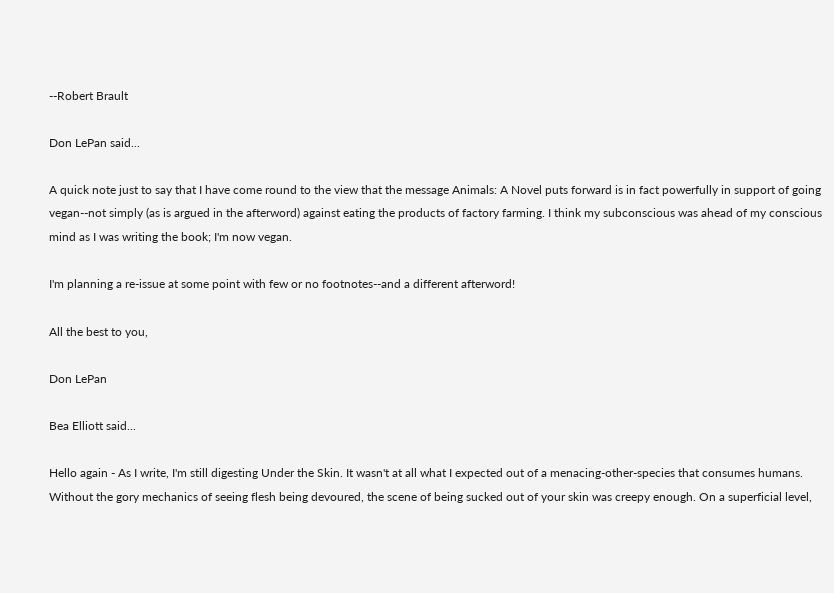--Robert Brault

Don LePan said...

A quick note just to say that I have come round to the view that the message Animals: A Novel puts forward is in fact powerfully in support of going vegan--not simply (as is argued in the afterword) against eating the products of factory farming. I think my subconscious was ahead of my conscious mind as I was writing the book; I'm now vegan.

I'm planning a re-issue at some point with few or no footnotes--and a different afterword!

All the best to you,

Don LePan

Bea Elliott said...

Hello again - As I write, I'm still digesting Under the Skin. It wasn't at all what I expected out of a menacing-other-species that consumes humans. Without the gory mechanics of seeing flesh being devoured, the scene of being sucked out of your skin was creepy enough. On a superficial level,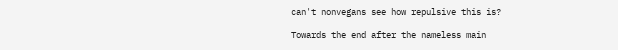can't nonvegans see how repulsive this is?

Towards the end after the nameless main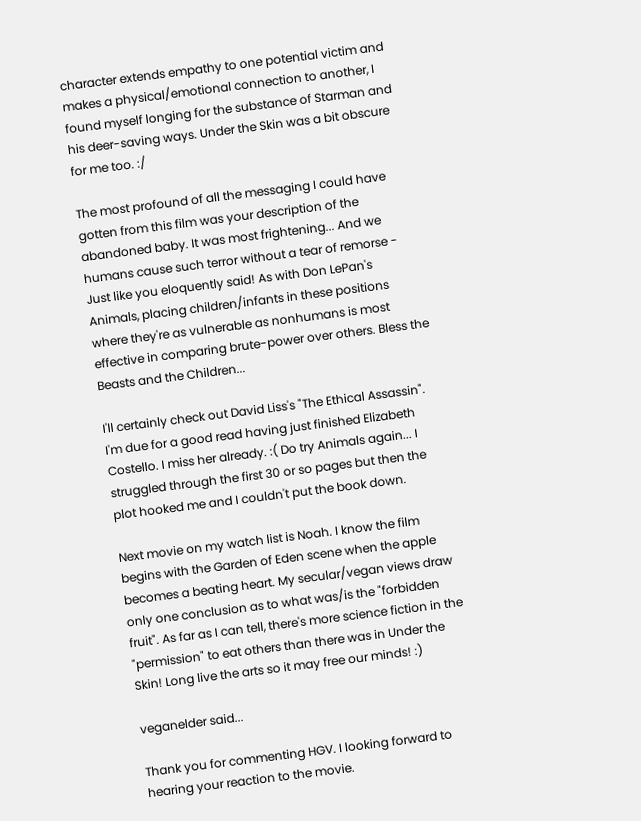character extends empathy to one potential victim and makes a physical/emotional connection to another, I found myself longing for the substance of Starman and his deer-saving ways. Under the Skin was a bit obscure for me too. :/

The most profound of all the messaging I could have gotten from this film was your description of the abandoned baby. It was most frightening... And we humans cause such terror without a tear of remorse - Just like you eloquently said! As with Don LePan's Animals, placing children/infants in these positions where they're as vulnerable as nonhumans is most effective in comparing brute-power over others. Bless the Beasts and the Children...

I'll certainly check out David Liss's "The Ethical Assassin". I'm due for a good read having just finished Elizabeth Costello. I miss her already. :( Do try Animals again... I struggled through the first 30 or so pages but then the plot hooked me and I couldn't put the book down.

Next movie on my watch list is Noah. I know the film begins with the Garden of Eden scene when the apple becomes a beating heart. My secular/vegan views draw only one conclusion as to what was/is the "forbidden fruit". As far as I can tell, there's more science fiction in the "permission" to eat others than there was in Under the Skin! Long live the arts so it may free our minds! :)

veganelder said...

Thank you for commenting HGV. I looking forward to hearing your reaction to the movie.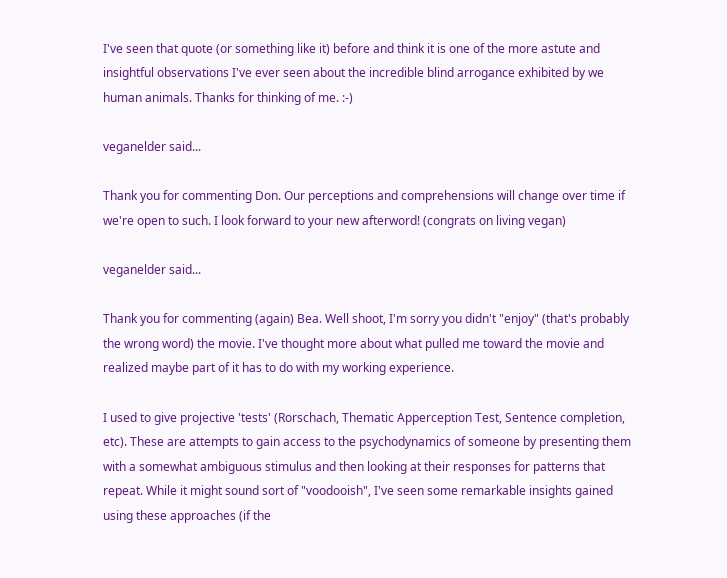I've seen that quote (or something like it) before and think it is one of the more astute and insightful observations I've ever seen about the incredible blind arrogance exhibited by we human animals. Thanks for thinking of me. :-)

veganelder said...

Thank you for commenting Don. Our perceptions and comprehensions will change over time if we're open to such. I look forward to your new afterword! (congrats on living vegan)

veganelder said...

Thank you for commenting (again) Bea. Well shoot, I'm sorry you didn't "enjoy" (that's probably the wrong word) the movie. I've thought more about what pulled me toward the movie and realized maybe part of it has to do with my working experience.

I used to give projective 'tests' (Rorschach, Thematic Apperception Test, Sentence completion, etc). These are attempts to gain access to the psychodynamics of someone by presenting them with a somewhat ambiguous stimulus and then looking at their responses for patterns that repeat. While it might sound sort of "voodooish", I've seen some remarkable insights gained using these approaches (if the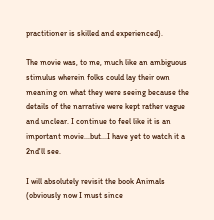practitioner is skilled and experienced).

The movie was, to me, much like an ambiguous stimulus wherein folks could lay their own meaning on what they were seeing because the details of the narrative were kept rather vague and unclear. I continue to feel like it is an important movie...but...I have yet to watch it a 2nd'll see.

I will absolutely revisit the book Animals (obviously now I must since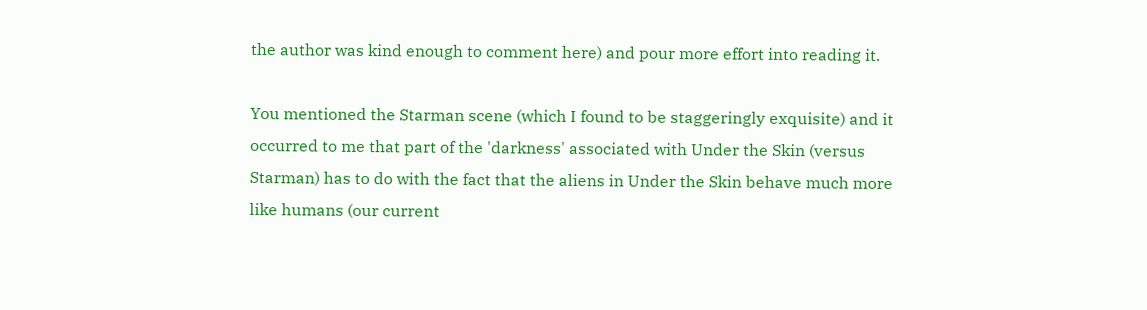the author was kind enough to comment here) and pour more effort into reading it.

You mentioned the Starman scene (which I found to be staggeringly exquisite) and it occurred to me that part of the 'darkness' associated with Under the Skin (versus Starman) has to do with the fact that the aliens in Under the Skin behave much more like humans (our current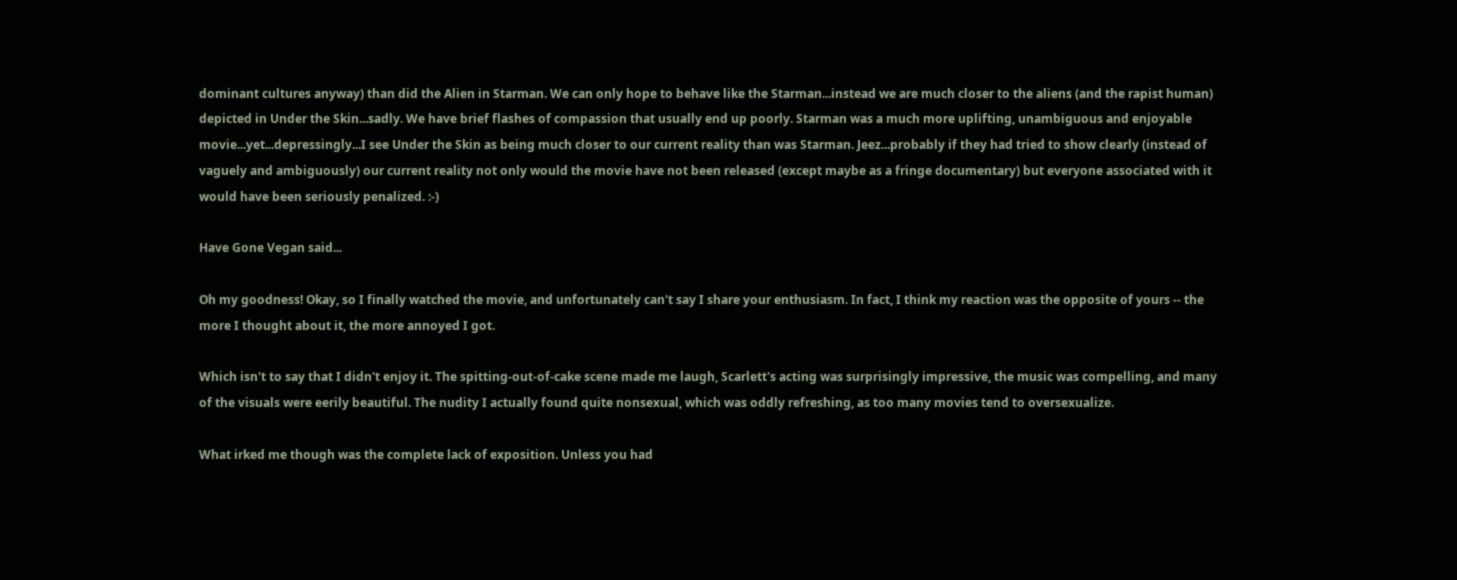dominant cultures anyway) than did the Alien in Starman. We can only hope to behave like the Starman...instead we are much closer to the aliens (and the rapist human) depicted in Under the Skin...sadly. We have brief flashes of compassion that usually end up poorly. Starman was a much more uplifting, unambiguous and enjoyable movie...yet...depressingly...I see Under the Skin as being much closer to our current reality than was Starman. Jeez...probably if they had tried to show clearly (instead of vaguely and ambiguously) our current reality not only would the movie have not been released (except maybe as a fringe documentary) but everyone associated with it would have been seriously penalized. :-)

Have Gone Vegan said...

Oh my goodness! Okay, so I finally watched the movie, and unfortunately can't say I share your enthusiasm. In fact, I think my reaction was the opposite of yours -- the more I thought about it, the more annoyed I got.

Which isn't to say that I didn't enjoy it. The spitting-out-of-cake scene made me laugh, Scarlett's acting was surprisingly impressive, the music was compelling, and many of the visuals were eerily beautiful. The nudity I actually found quite nonsexual, which was oddly refreshing, as too many movies tend to oversexualize.

What irked me though was the complete lack of exposition. Unless you had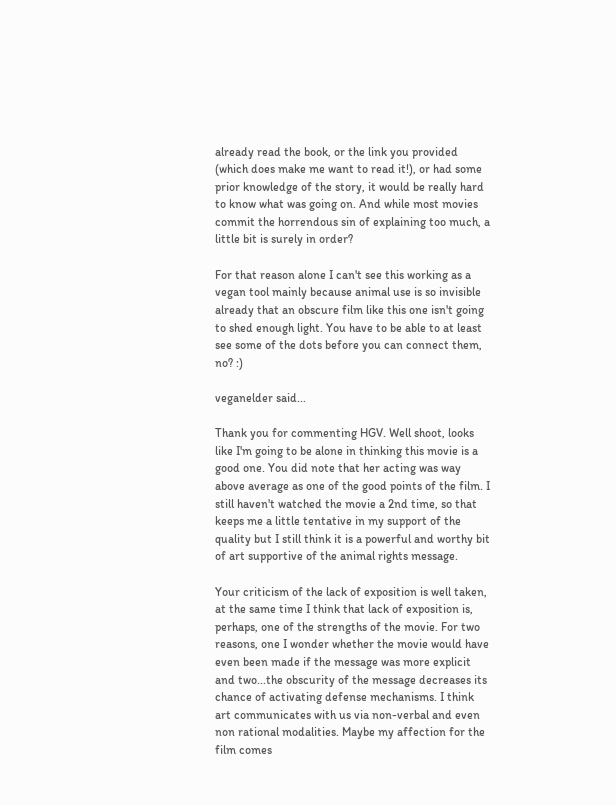already read the book, or the link you provided (which does make me want to read it!), or had some prior knowledge of the story, it would be really hard to know what was going on. And while most movies commit the horrendous sin of explaining too much, a little bit is surely in order?

For that reason alone I can't see this working as a vegan tool mainly because animal use is so invisible already that an obscure film like this one isn't going to shed enough light. You have to be able to at least see some of the dots before you can connect them, no? :)

veganelder said...

Thank you for commenting HGV. Well shoot, looks like I'm going to be alone in thinking this movie is a good one. You did note that her acting was way above average as one of the good points of the film. I still haven't watched the movie a 2nd time, so that keeps me a little tentative in my support of the quality but I still think it is a powerful and worthy bit of art supportive of the animal rights message.

Your criticism of the lack of exposition is well taken, at the same time I think that lack of exposition is, perhaps, one of the strengths of the movie. For two reasons, one I wonder whether the movie would have even been made if the message was more explicit and two...the obscurity of the message decreases its chance of activating defense mechanisms. I think art communicates with us via non-verbal and even non rational modalities. Maybe my affection for the film comes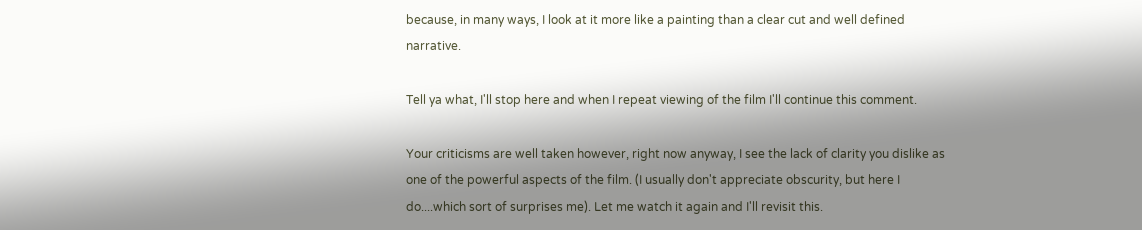because, in many ways, I look at it more like a painting than a clear cut and well defined narrative.

Tell ya what, I'll stop here and when I repeat viewing of the film I'll continue this comment.

Your criticisms are well taken however, right now anyway, I see the lack of clarity you dislike as one of the powerful aspects of the film. (I usually don't appreciate obscurity, but here I do....which sort of surprises me). Let me watch it again and I'll revisit this.